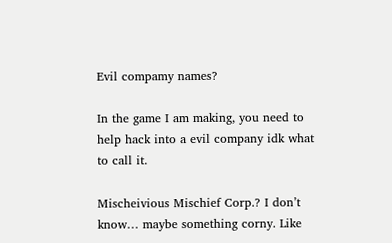Evil compamy names?

In the game I am making, you need to help hack into a evil company idk what to call it.

Mischeivious Mischief Corp.? I don’t know… maybe something corny. Like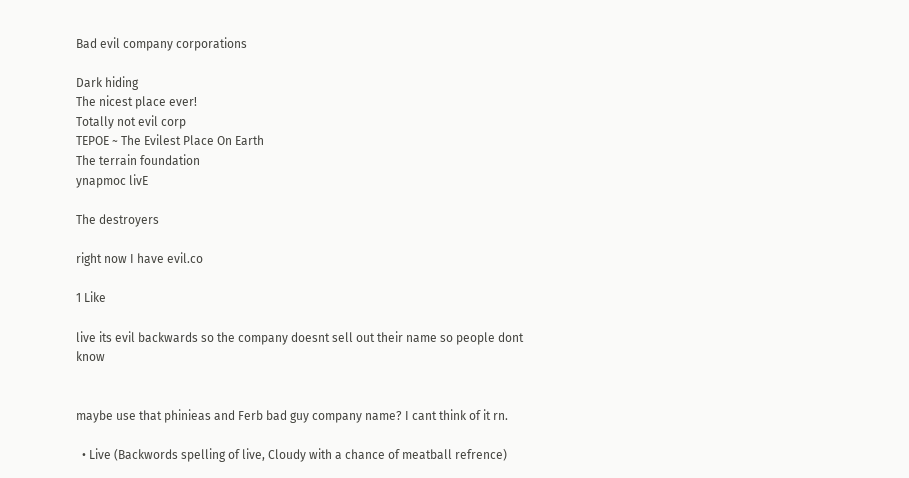Bad evil company corporations

Dark hiding
The nicest place ever!
Totally not evil corp
TEPOE ~ The Evilest Place On Earth
The terrain foundation
ynapmoc livE

The destroyers

right now I have evil.co

1 Like

live its evil backwards so the company doesnt sell out their name so people dont know


maybe use that phinieas and Ferb bad guy company name? I cant think of it rn.

  • Live (Backwords spelling of live, Cloudy with a chance of meatball refrence)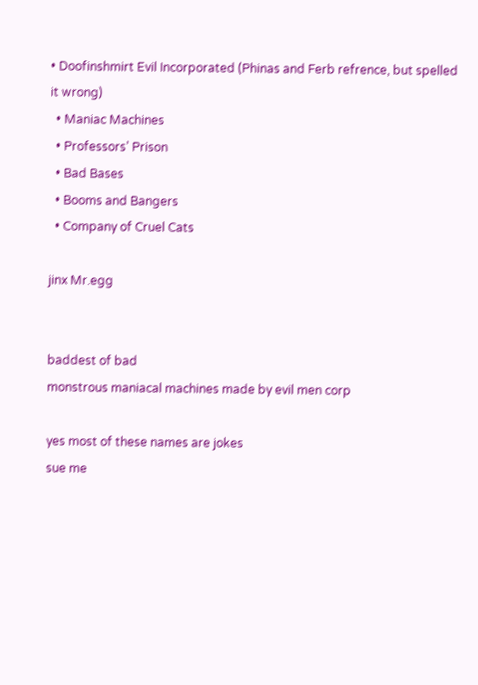• Doofinshmirt Evil Incorporated (Phinas and Ferb refrence, but spelled it wrong)
  • Maniac Machines
  • Professors’ Prison
  • Bad Bases
  • Booms and Bangers
  • Company of Cruel Cats

jinx Mr.egg


baddest of bad
monstrous maniacal machines made by evil men corp

yes most of these names are jokes
sue me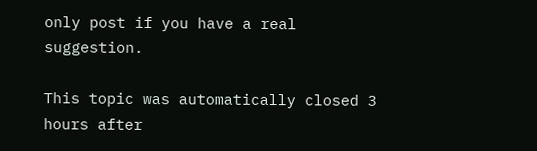only post if you have a real suggestion.

This topic was automatically closed 3 hours after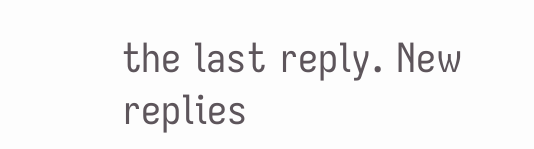the last reply. New replies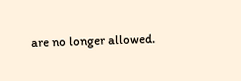are no longer allowed.